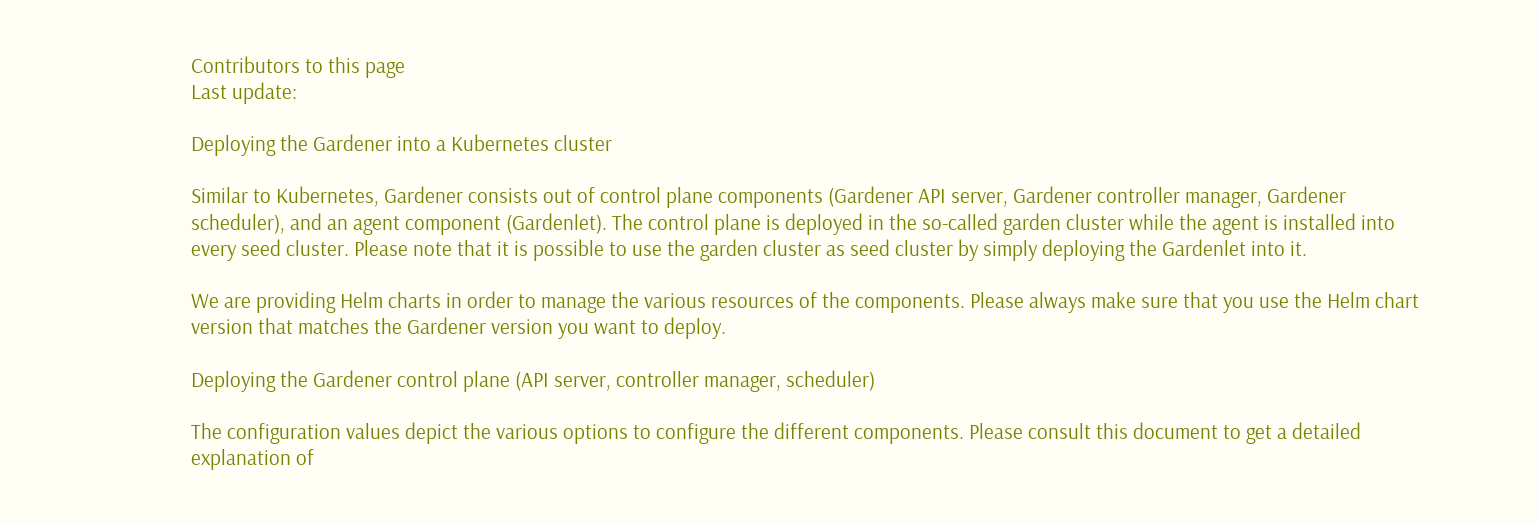Contributors to this page
Last update:

Deploying the Gardener into a Kubernetes cluster

Similar to Kubernetes, Gardener consists out of control plane components (Gardener API server, Gardener controller manager, Gardener scheduler), and an agent component (Gardenlet). The control plane is deployed in the so-called garden cluster while the agent is installed into every seed cluster. Please note that it is possible to use the garden cluster as seed cluster by simply deploying the Gardenlet into it.

We are providing Helm charts in order to manage the various resources of the components. Please always make sure that you use the Helm chart version that matches the Gardener version you want to deploy.

Deploying the Gardener control plane (API server, controller manager, scheduler)

The configuration values depict the various options to configure the different components. Please consult this document to get a detailed explanation of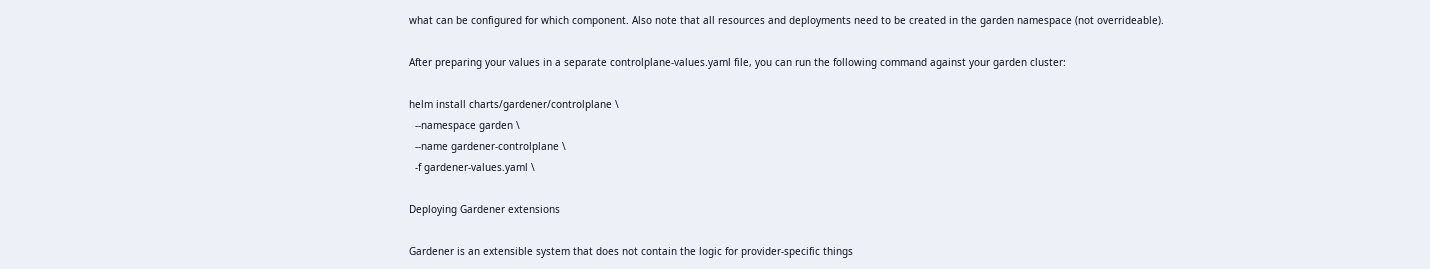what can be configured for which component. Also note that all resources and deployments need to be created in the garden namespace (not overrideable).

After preparing your values in a separate controlplane-values.yaml file, you can run the following command against your garden cluster:

helm install charts/gardener/controlplane \
  --namespace garden \
  --name gardener-controlplane \
  -f gardener-values.yaml \

Deploying Gardener extensions

Gardener is an extensible system that does not contain the logic for provider-specific things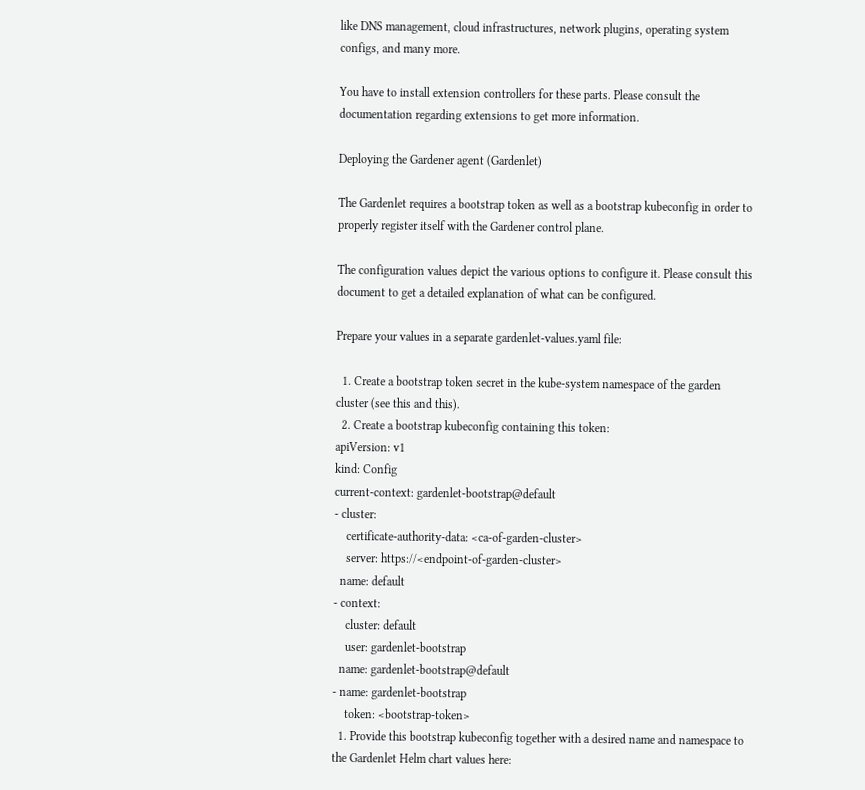like DNS management, cloud infrastructures, network plugins, operating system configs, and many more.

You have to install extension controllers for these parts. Please consult the documentation regarding extensions to get more information.

Deploying the Gardener agent (Gardenlet)

The Gardenlet requires a bootstrap token as well as a bootstrap kubeconfig in order to properly register itself with the Gardener control plane.

The configuration values depict the various options to configure it. Please consult this document to get a detailed explanation of what can be configured.

Prepare your values in a separate gardenlet-values.yaml file:

  1. Create a bootstrap token secret in the kube-system namespace of the garden cluster (see this and this).
  2. Create a bootstrap kubeconfig containing this token:
apiVersion: v1
kind: Config
current-context: gardenlet-bootstrap@default
- cluster:
    certificate-authority-data: <ca-of-garden-cluster>
    server: https://<endpoint-of-garden-cluster>
  name: default
- context:
    cluster: default
    user: gardenlet-bootstrap
  name: gardenlet-bootstrap@default
- name: gardenlet-bootstrap
    token: <bootstrap-token>
  1. Provide this bootstrap kubeconfig together with a desired name and namespace to the Gardenlet Helm chart values here: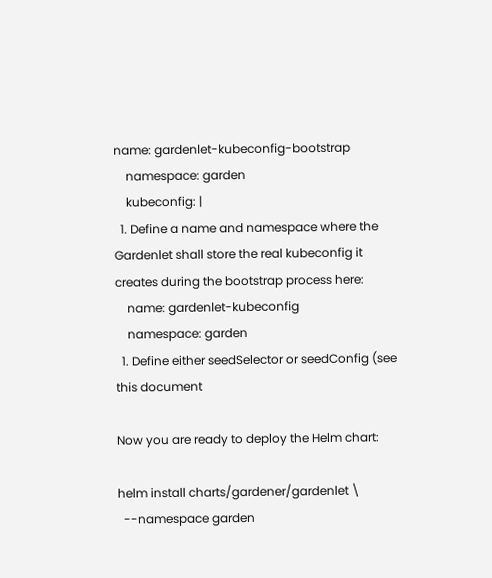name: gardenlet-kubeconfig-bootstrap
    namespace: garden
    kubeconfig: |
  1. Define a name and namespace where the Gardenlet shall store the real kubeconfig it creates during the bootstrap process here:
    name: gardenlet-kubeconfig
    namespace: garden
  1. Define either seedSelector or seedConfig (see this document

Now you are ready to deploy the Helm chart:

helm install charts/gardener/gardenlet \
  --namespace garden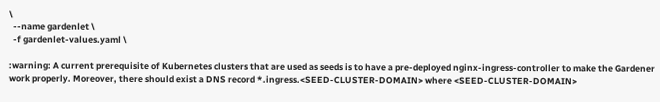\
  --name gardenlet \
  -f gardenlet-values.yaml \

:warning: A current prerequisite of Kubernetes clusters that are used as seeds is to have a pre-deployed nginx-ingress-controller to make the Gardener work properly. Moreover, there should exist a DNS record *.ingress.<SEED-CLUSTER-DOMAIN> where <SEED-CLUSTER-DOMAIN>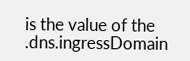is the value of the .dns.ingressDomain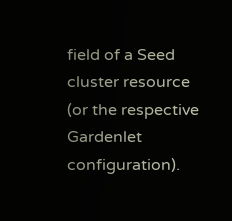field of a Seed cluster resource (or the respective Gardenlet configuration).